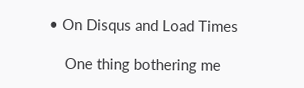• On Disqus and Load Times

    One thing bothering me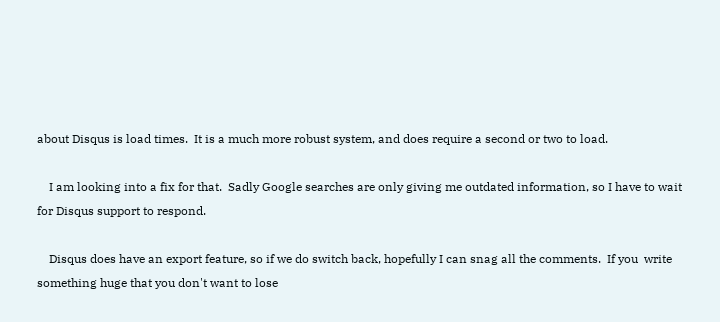about Disqus is load times.  It is a much more robust system, and does require a second or two to load.

    I am looking into a fix for that.  Sadly Google searches are only giving me outdated information, so I have to wait for Disqus support to respond.

    Disqus does have an export feature, so if we do switch back, hopefully I can snag all the comments.  If you  write something huge that you don't want to lose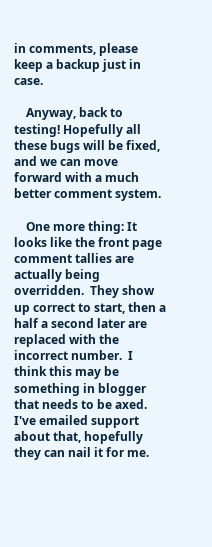in comments, please keep a backup just in case.

    Anyway, back to testing! Hopefully all these bugs will be fixed, and we can move forward with a much better comment system.

    One more thing: It looks like the front page comment tallies are actually being overridden.  They show up correct to start, then a half a second later are replaced with the incorrect number.  I think this may be something in blogger that needs to be axed.  I've emailed support about that, hopefully they can nail it for me.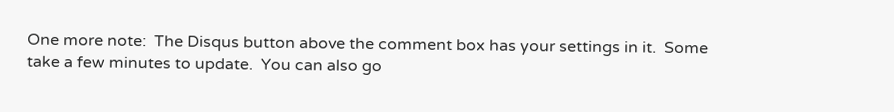One more note:  The Disqus button above the comment box has your settings in it.  Some take a few minutes to update.  You can also go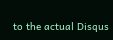to the actual Disqus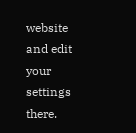website and edit your settings there.